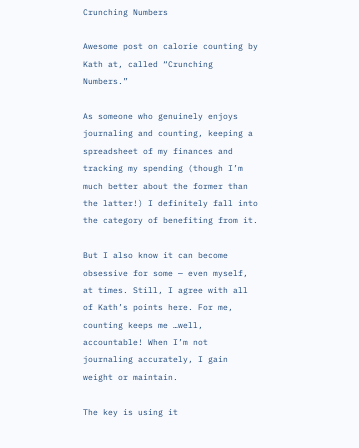Crunching Numbers

Awesome post on calorie counting by Kath at, called “Crunching Numbers.”

As someone who genuinely enjoys journaling and counting, keeping a spreadsheet of my finances and tracking my spending (though I’m much better about the former than the latter!) I definitely fall into the category of benefiting from it.

But I also know it can become obsessive for some — even myself, at times. Still, I agree with all of Kath’s points here. For me, counting keeps me …well, accountable! When I’m not journaling accurately, I gain weight or maintain.

The key is using it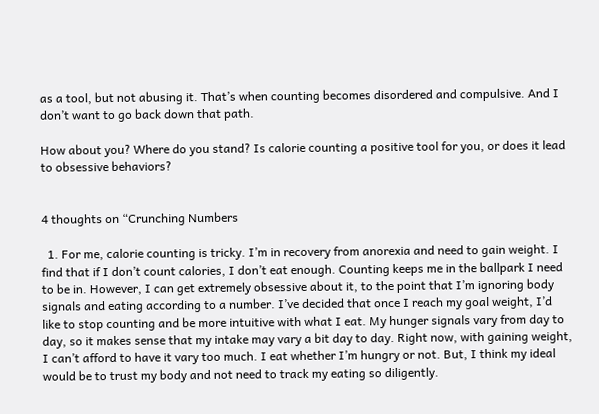as a tool, but not abusing it. That’s when counting becomes disordered and compulsive. And I don’t want to go back down that path.

How about you? Where do you stand? Is calorie counting a positive tool for you, or does it lead to obsessive behaviors?


4 thoughts on “Crunching Numbers

  1. For me, calorie counting is tricky. I’m in recovery from anorexia and need to gain weight. I find that if I don’t count calories, I don’t eat enough. Counting keeps me in the ballpark I need to be in. However, I can get extremely obsessive about it, to the point that I’m ignoring body signals and eating according to a number. I’ve decided that once I reach my goal weight, I’d like to stop counting and be more intuitive with what I eat. My hunger signals vary from day to day, so it makes sense that my intake may vary a bit day to day. Right now, with gaining weight, I can’t afford to have it vary too much. I eat whether I’m hungry or not. But, I think my ideal would be to trust my body and not need to track my eating so diligently.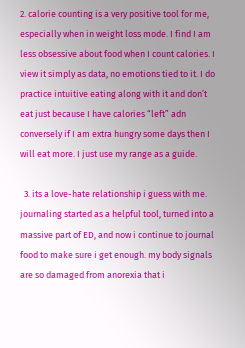2. calorie counting is a very positive tool for me, especially when in weight loss mode. I find I am less obsessive about food when I count calories. I view it simply as data, no emotions tied to it. I do practice intuitive eating along with it and don’t eat just because I have calories “left” adn conversely if I am extra hungry some days then I will eat more. I just use my range as a guide.

  3. its a love-hate relationship i guess with me. journaling started as a helpful tool, turned into a massive part of ED, and now i continue to journal food to make sure i get enough. my body signals are so damaged from anorexia that i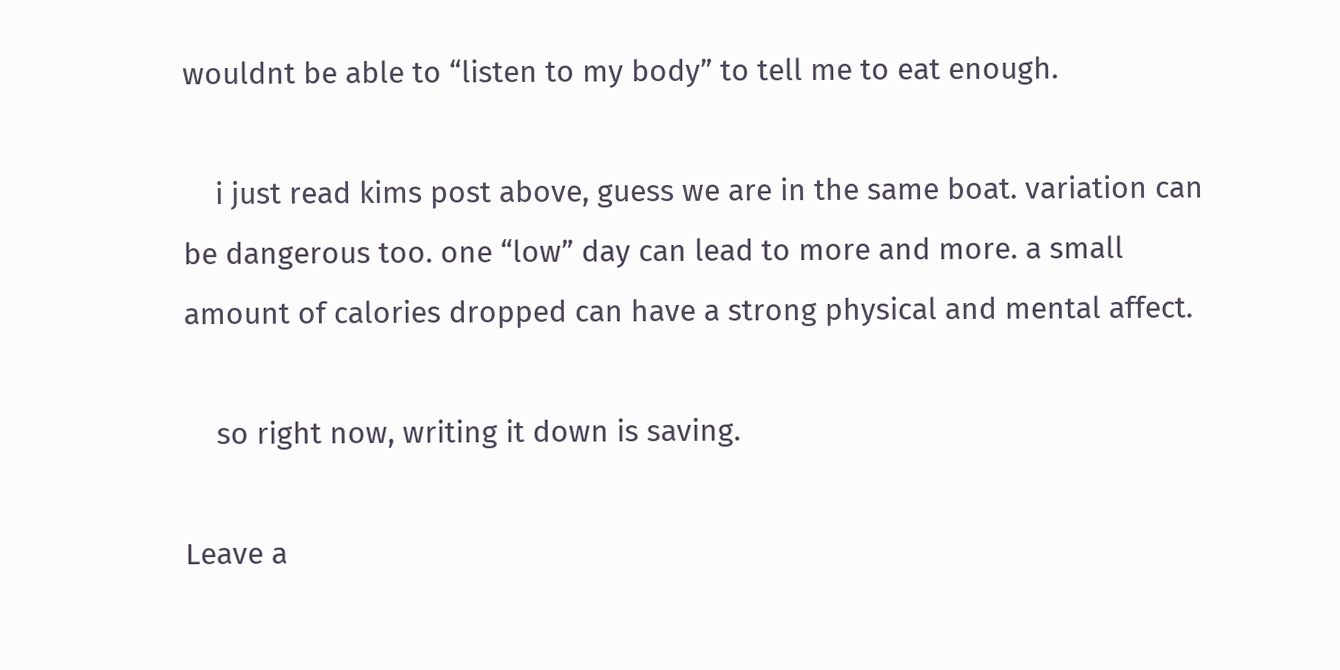wouldnt be able to “listen to my body” to tell me to eat enough.

    i just read kims post above, guess we are in the same boat. variation can be dangerous too. one “low” day can lead to more and more. a small amount of calories dropped can have a strong physical and mental affect.

    so right now, writing it down is saving.

Leave a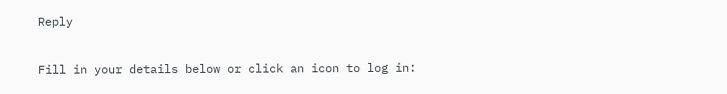Reply

Fill in your details below or click an icon to log in: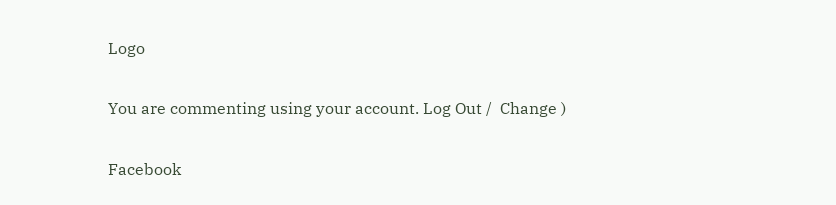Logo

You are commenting using your account. Log Out /  Change )

Facebook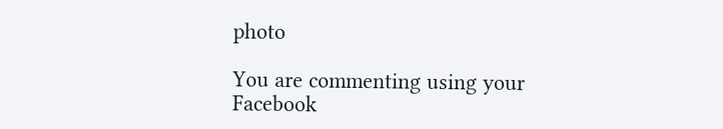photo

You are commenting using your Facebook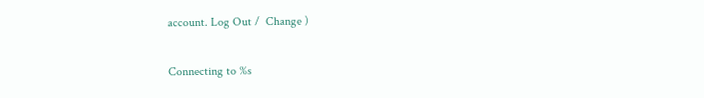account. Log Out /  Change )

Connecting to %s